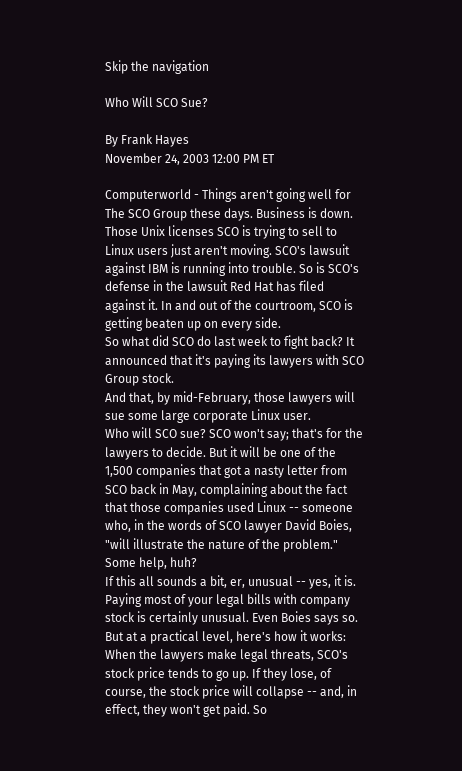Skip the navigation

Who Will SCO Sue?

By Frank Hayes
November 24, 2003 12:00 PM ET

Computerworld - Things aren't going well for The SCO Group these days. Business is down. Those Unix licenses SCO is trying to sell to Linux users just aren't moving. SCO's lawsuit against IBM is running into trouble. So is SCO's defense in the lawsuit Red Hat has filed against it. In and out of the courtroom, SCO is getting beaten up on every side.
So what did SCO do last week to fight back? It announced that it's paying its lawyers with SCO Group stock.
And that, by mid-February, those lawyers will sue some large corporate Linux user.
Who will SCO sue? SCO won't say; that's for the lawyers to decide. But it will be one of the 1,500 companies that got a nasty letter from SCO back in May, complaining about the fact that those companies used Linux -- someone who, in the words of SCO lawyer David Boies, "will illustrate the nature of the problem." Some help, huh?
If this all sounds a bit, er, unusual -- yes, it is.
Paying most of your legal bills with company stock is certainly unusual. Even Boies says so. But at a practical level, here's how it works: When the lawyers make legal threats, SCO's stock price tends to go up. If they lose, of course, the stock price will collapse -- and, in effect, they won't get paid. So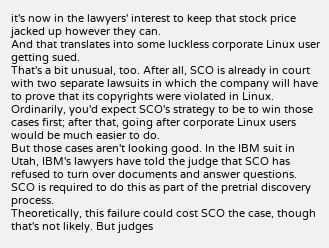it's now in the lawyers' interest to keep that stock price jacked up however they can.
And that translates into some luckless corporate Linux user getting sued.
That's a bit unusual, too. After all, SCO is already in court with two separate lawsuits in which the company will have to prove that its copyrights were violated in Linux. Ordinarily, you'd expect SCO's strategy to be to win those cases first; after that, going after corporate Linux users would be much easier to do.
But those cases aren't looking good. In the IBM suit in Utah, IBM's lawyers have told the judge that SCO has refused to turn over documents and answer questions. SCO is required to do this as part of the pretrial discovery process.
Theoretically, this failure could cost SCO the case, though that's not likely. But judges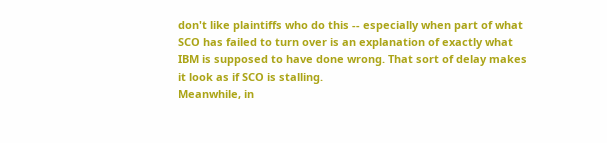don't like plaintiffs who do this -- especially when part of what SCO has failed to turn over is an explanation of exactly what IBM is supposed to have done wrong. That sort of delay makes it look as if SCO is stalling.
Meanwhile, in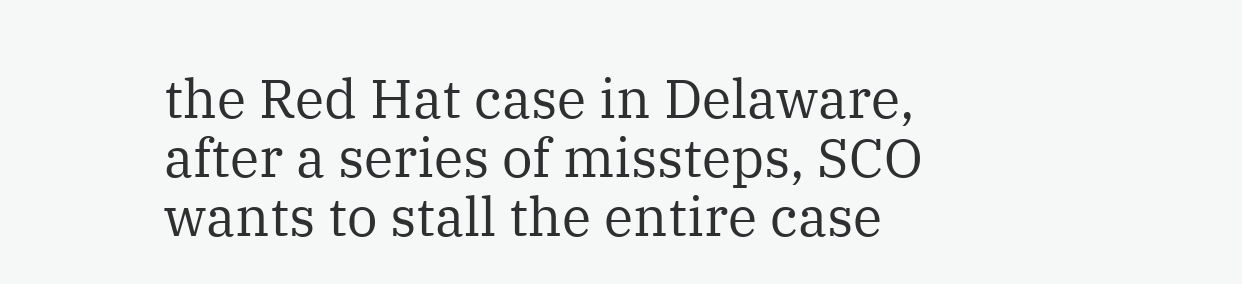the Red Hat case in Delaware, after a series of missteps, SCO wants to stall the entire case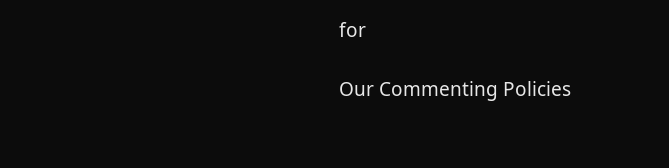for

Our Commenting Policies